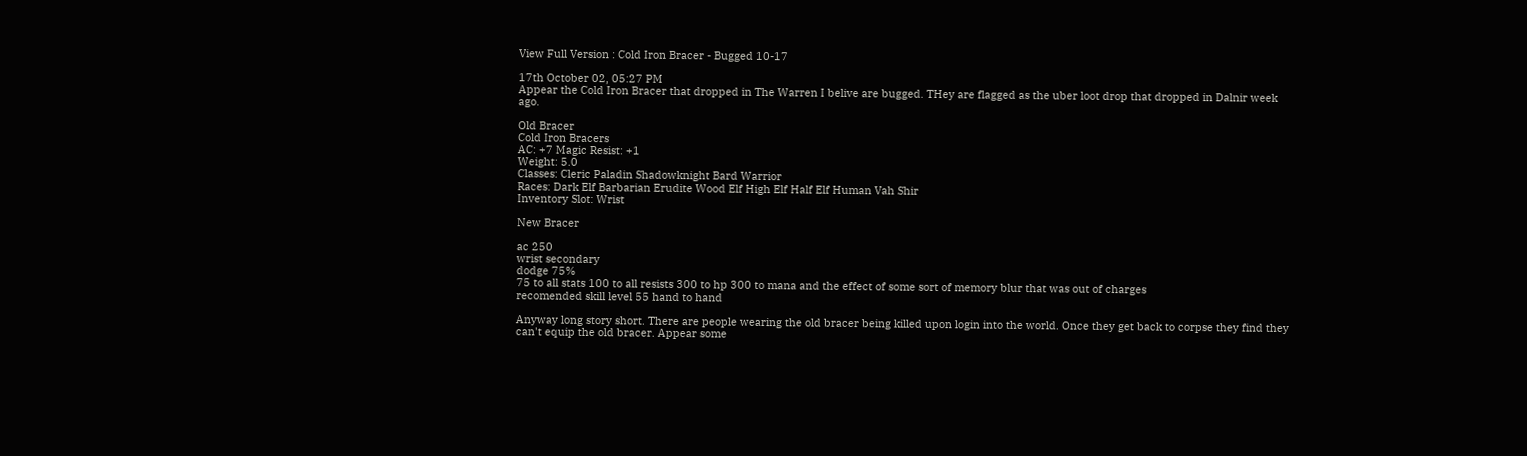View Full Version : Cold Iron Bracer - Bugged 10-17

17th October 02, 05:27 PM
Appear the Cold Iron Bracer that dropped in The Warren I belive are bugged. THey are flagged as the uber loot drop that dropped in Dalnir week ago.

Old Bracer
Cold Iron Bracers
AC: +7 Magic Resist: +1
Weight: 5.0
Classes: Cleric Paladin Shadowknight Bard Warrior
Races: Dark Elf Barbarian Erudite Wood Elf High Elf Half Elf Human Vah Shir
Inventory Slot: Wrist

New Bracer

ac 250
wrist secondary
dodge 75%
75 to all stats 100 to all resists 300 to hp 300 to mana and the effect of some sort of memory blur that was out of charges
recomended skill level 55 hand to hand

Anyway long story short. There are people wearing the old bracer being killed upon login into the world. Once they get back to corpse they find they can't equip the old bracer. Appear some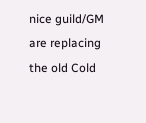nice guild/GM are replacing the old Cold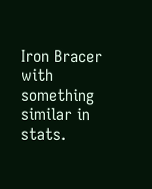Iron Bracer with something similar in stats.